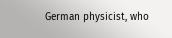German physicist, who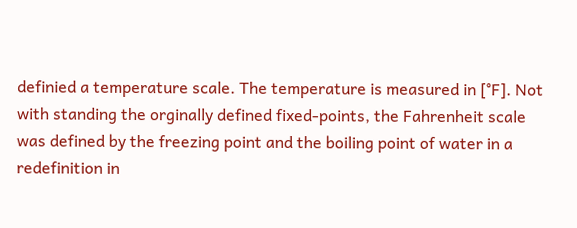definied a temperature scale. The temperature is measured in [°F]. Not with standing the orginally defined fixed-points, the Fahrenheit scale was defined by the freezing point and the boiling point of water in a redefinition in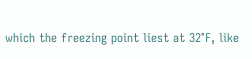which the freezing point liest at 32°F, like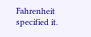Fahrenheit specified it.